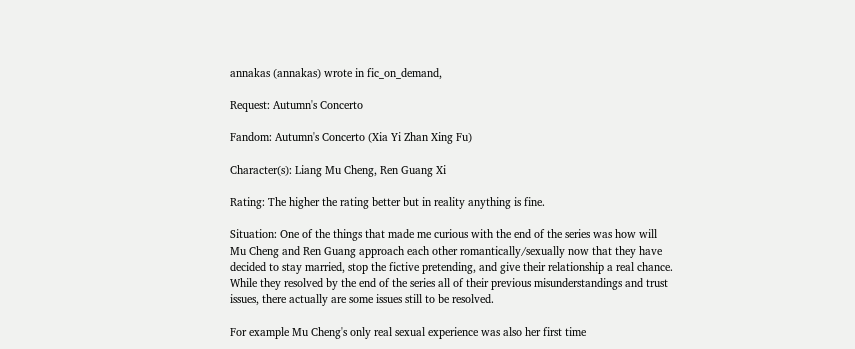annakas (annakas) wrote in fic_on_demand,

Request: Autumn's Concerto

Fandom: Autumn's Concerto (Xia Yi Zhan Xing Fu)

Character(s): Liang Mu Cheng, Ren Guang Xi

Rating: The higher the rating better but in reality anything is fine.

Situation: One of the things that made me curious with the end of the series was how will Mu Cheng and Ren Guang approach each other romantically/sexually now that they have decided to stay married, stop the fictive pretending, and give their relationship a real chance. While they resolved by the end of the series all of their previous misunderstandings and trust issues, there actually are some issues still to be resolved.

For example Mu Cheng's only real sexual experience was also her first time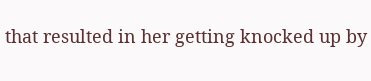that resulted in her getting knocked up by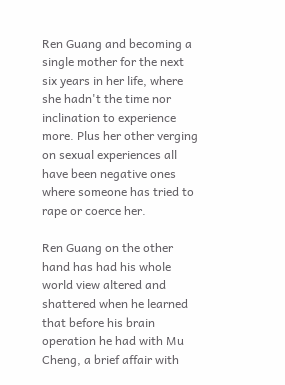Ren Guang and becoming a single mother for the next six years in her life, where she hadn't the time nor inclination to experience more. Plus her other verging on sexual experiences all have been negative ones where someone has tried to rape or coerce her.

Ren Guang on the other hand has had his whole world view altered and shattered when he learned that before his brain operation he had with Mu Cheng, a brief affair with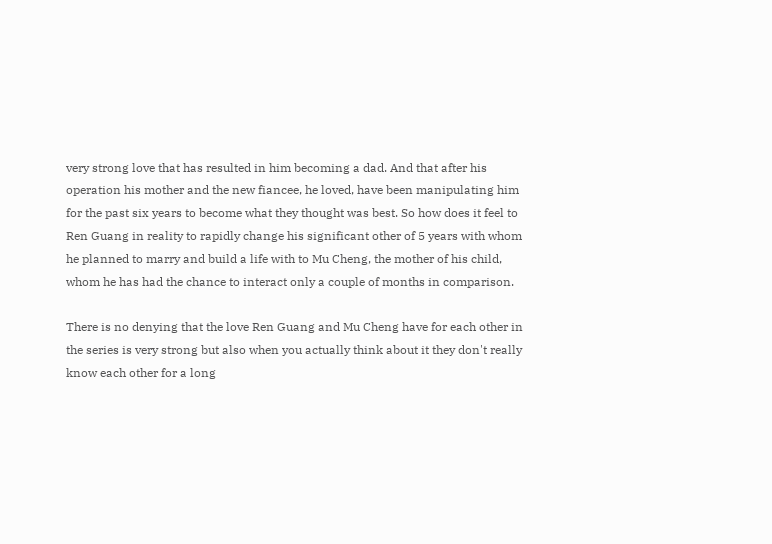very strong love that has resulted in him becoming a dad. And that after his operation his mother and the new fiancee, he loved, have been manipulating him for the past six years to become what they thought was best. So how does it feel to Ren Guang in reality to rapidly change his significant other of 5 years with whom he planned to marry and build a life with to Mu Cheng, the mother of his child, whom he has had the chance to interact only a couple of months in comparison.

There is no denying that the love Ren Guang and Mu Cheng have for each other in the series is very strong but also when you actually think about it they don't really know each other for a long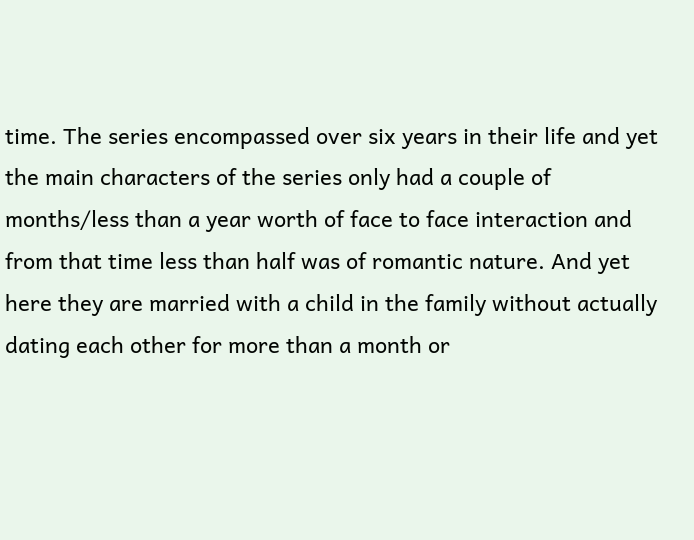time. The series encompassed over six years in their life and yet the main characters of the series only had a couple of months/less than a year worth of face to face interaction and from that time less than half was of romantic nature. And yet here they are married with a child in the family without actually dating each other for more than a month or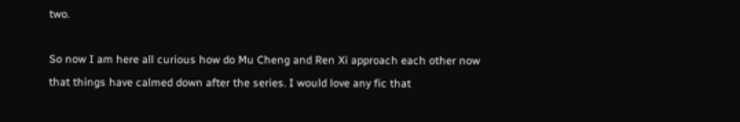two.

So now I am here all curious how do Mu Cheng and Ren Xi approach each other now that things have calmed down after the series. I would love any fic that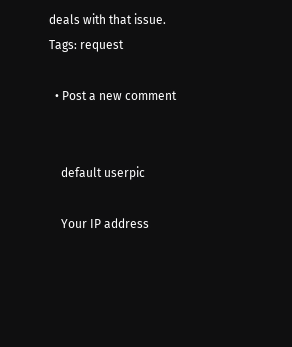deals with that issue.
Tags: request

  • Post a new comment


    default userpic

    Your IP address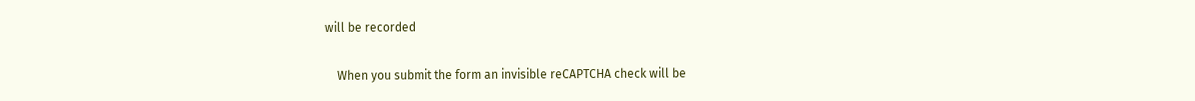will be recorded

    When you submit the form an invisible reCAPTCHA check will be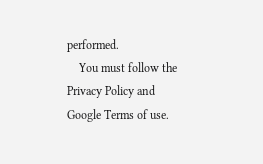performed.
    You must follow the Privacy Policy and Google Terms of use.